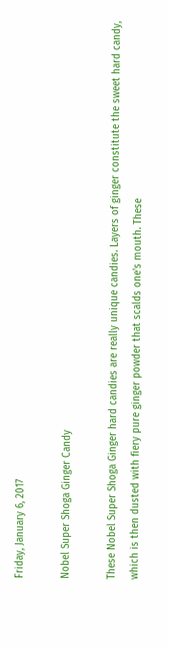Friday, January 6, 2017

Nobel Super Shoga Ginger Candy

These Nobel Super Shoga Ginger hard candies are really unique candies. Layers of ginger constitute the sweet hard candy, which is then dusted with fiery pure ginger powder that scalds one's mouth. These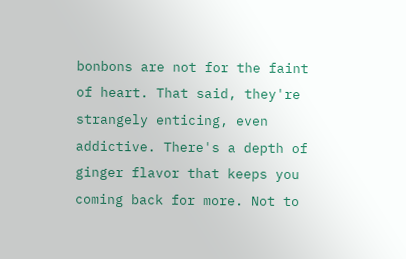bonbons are not for the faint of heart. That said, they're strangely enticing, even addictive. There's a depth of ginger flavor that keeps you coming back for more. Not to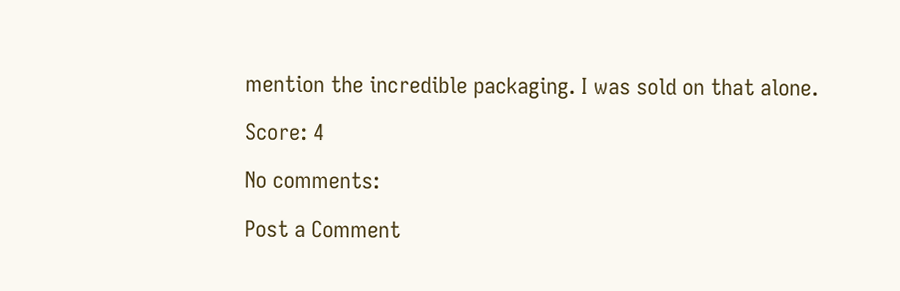mention the incredible packaging. I was sold on that alone.

Score: 4

No comments:

Post a Comment